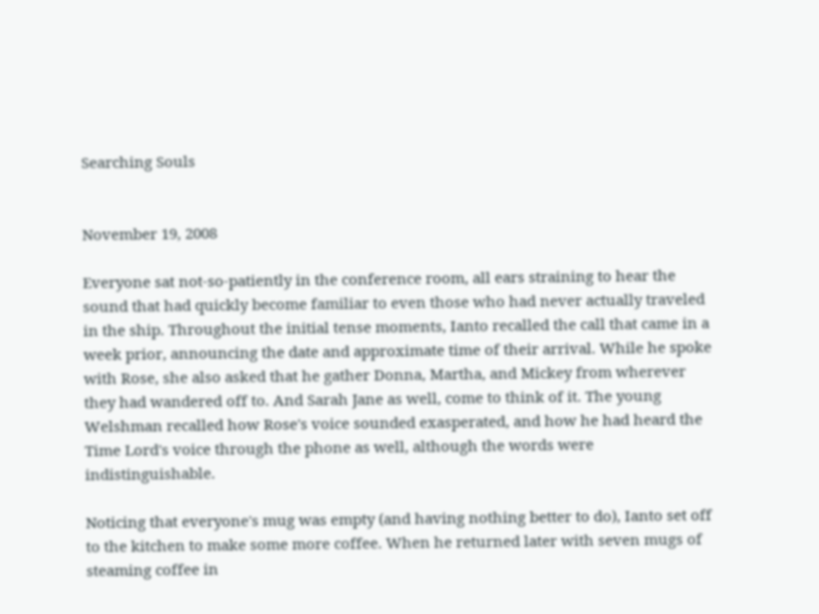Searching Souls


November 19, 2008

Everyone sat not-so-patiently in the conference room, all ears straining to hear the sound that had quickly become familiar to even those who had never actually traveled in the ship. Throughout the initial tense moments, Ianto recalled the call that came in a week prior, announcing the date and approximate time of their arrival. While he spoke with Rose, she also asked that he gather Donna, Martha, and Mickey from wherever they had wandered off to. And Sarah Jane as well, come to think of it. The young Welshman recalled how Rose's voice sounded exasperated, and how he had heard the Time Lord's voice through the phone as well, although the words were indistinguishable.

Noticing that everyone's mug was empty (and having nothing better to do), Ianto set off to the kitchen to make some more coffee. When he returned later with seven mugs of steaming coffee in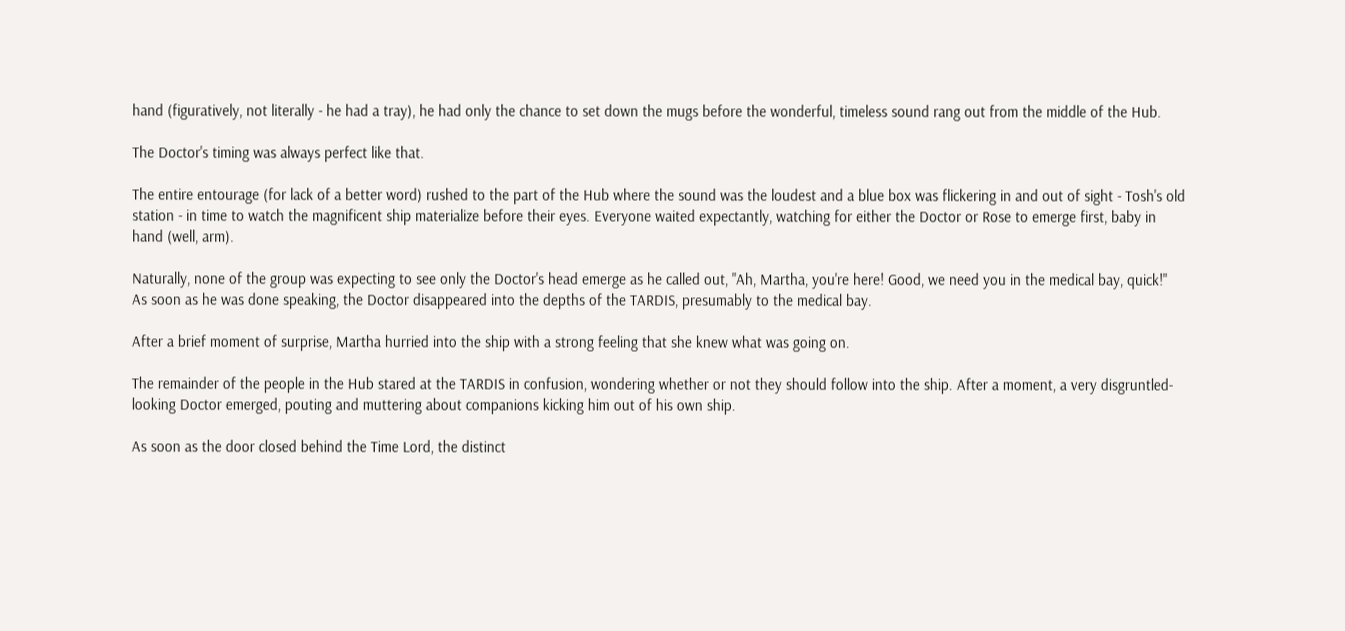hand (figuratively, not literally - he had a tray), he had only the chance to set down the mugs before the wonderful, timeless sound rang out from the middle of the Hub.

The Doctor's timing was always perfect like that.

The entire entourage (for lack of a better word) rushed to the part of the Hub where the sound was the loudest and a blue box was flickering in and out of sight - Tosh's old station - in time to watch the magnificent ship materialize before their eyes. Everyone waited expectantly, watching for either the Doctor or Rose to emerge first, baby in hand (well, arm).

Naturally, none of the group was expecting to see only the Doctor's head emerge as he called out, "Ah, Martha, you're here! Good, we need you in the medical bay, quick!" As soon as he was done speaking, the Doctor disappeared into the depths of the TARDIS, presumably to the medical bay.

After a brief moment of surprise, Martha hurried into the ship with a strong feeling that she knew what was going on.

The remainder of the people in the Hub stared at the TARDIS in confusion, wondering whether or not they should follow into the ship. After a moment, a very disgruntled-looking Doctor emerged, pouting and muttering about companions kicking him out of his own ship.

As soon as the door closed behind the Time Lord, the distinct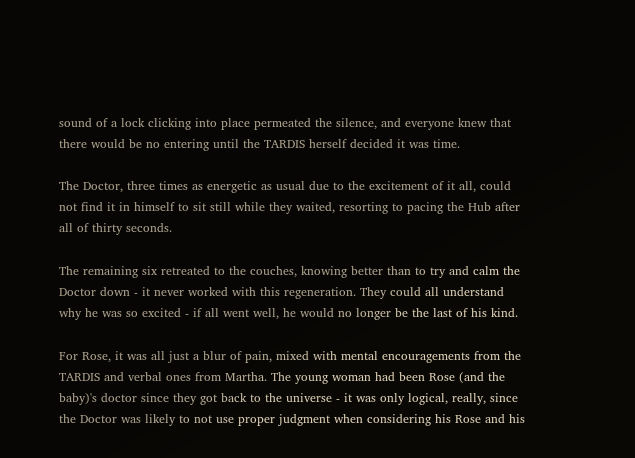sound of a lock clicking into place permeated the silence, and everyone knew that there would be no entering until the TARDIS herself decided it was time.

The Doctor, three times as energetic as usual due to the excitement of it all, could not find it in himself to sit still while they waited, resorting to pacing the Hub after all of thirty seconds.

The remaining six retreated to the couches, knowing better than to try and calm the Doctor down - it never worked with this regeneration. They could all understand why he was so excited - if all went well, he would no longer be the last of his kind.

For Rose, it was all just a blur of pain, mixed with mental encouragements from the TARDIS and verbal ones from Martha. The young woman had been Rose (and the baby)'s doctor since they got back to the universe - it was only logical, really, since the Doctor was likely to not use proper judgment when considering his Rose and his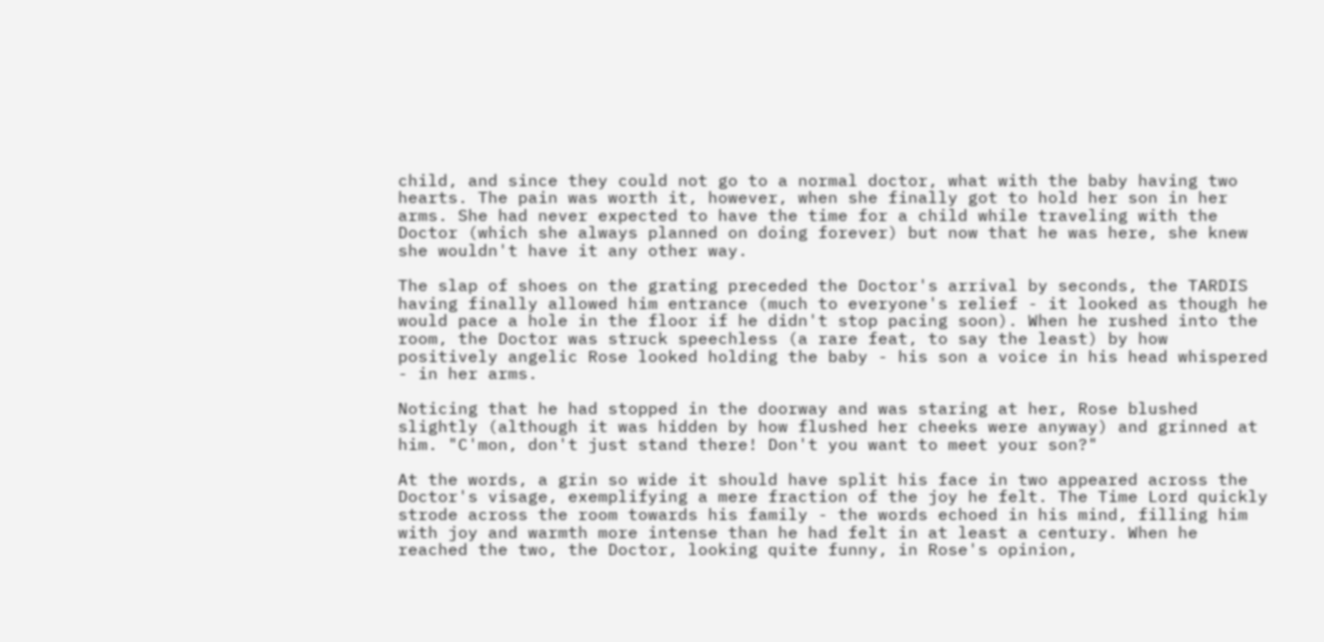child, and since they could not go to a normal doctor, what with the baby having two hearts. The pain was worth it, however, when she finally got to hold her son in her arms. She had never expected to have the time for a child while traveling with the Doctor (which she always planned on doing forever) but now that he was here, she knew she wouldn't have it any other way.

The slap of shoes on the grating preceded the Doctor's arrival by seconds, the TARDIS having finally allowed him entrance (much to everyone's relief - it looked as though he would pace a hole in the floor if he didn't stop pacing soon). When he rushed into the room, the Doctor was struck speechless (a rare feat, to say the least) by how positively angelic Rose looked holding the baby - his son a voice in his head whispered - in her arms.

Noticing that he had stopped in the doorway and was staring at her, Rose blushed slightly (although it was hidden by how flushed her cheeks were anyway) and grinned at him. "C'mon, don't just stand there! Don't you want to meet your son?"

At the words, a grin so wide it should have split his face in two appeared across the Doctor's visage, exemplifying a mere fraction of the joy he felt. The Time Lord quickly strode across the room towards his family - the words echoed in his mind, filling him with joy and warmth more intense than he had felt in at least a century. When he reached the two, the Doctor, looking quite funny, in Rose's opinion,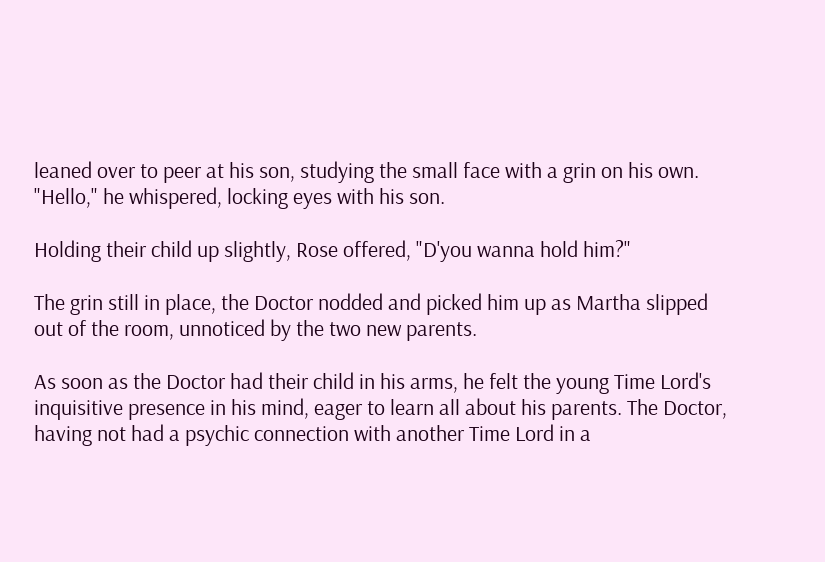leaned over to peer at his son, studying the small face with a grin on his own. "Hello," he whispered, locking eyes with his son.

Holding their child up slightly, Rose offered, "D'you wanna hold him?"

The grin still in place, the Doctor nodded and picked him up as Martha slipped out of the room, unnoticed by the two new parents.

As soon as the Doctor had their child in his arms, he felt the young Time Lord's inquisitive presence in his mind, eager to learn all about his parents. The Doctor, having not had a psychic connection with another Time Lord in a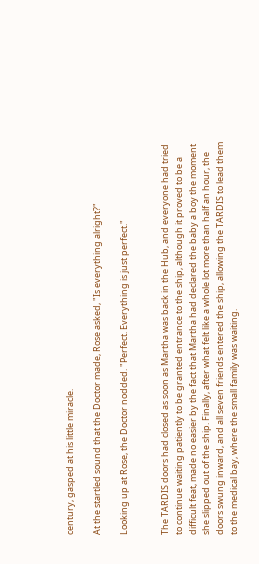century, gasped at his little miracle.

At the startled sound that the Doctor made, Rose asked, "Is everything alright?"

Looking up at Rose, the Doctor nodded. "Perfect. Everything is just perfect."


The TARDIS doors had closed as soon as Martha was back in the Hub, and everyone had tried to continue waiting patiently to be granted entrance to the ship, although it proved to be a difficult feat, made no easier by the fact that Martha had declared the baby a boy the moment she slipped out of the ship. Finally, after what felt like a whole lot more than half an hour, the doors swung inward, and all seven friends entered the ship, allowing the TARDIS to lead them to the medical bay, where the small family was waiting.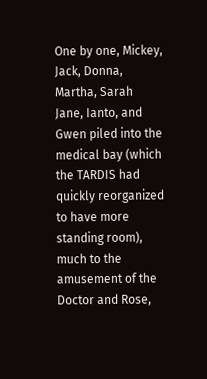One by one, Mickey, Jack, Donna, Martha, Sarah Jane, Ianto, and Gwen piled into the medical bay (which the TARDIS had quickly reorganized to have more standing room), much to the amusement of the Doctor and Rose,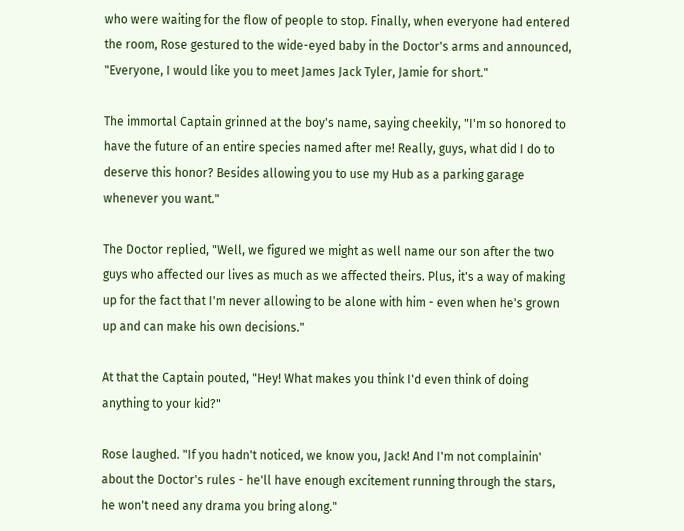who were waiting for the flow of people to stop. Finally, when everyone had entered the room, Rose gestured to the wide-eyed baby in the Doctor's arms and announced, "Everyone, I would like you to meet James Jack Tyler, Jamie for short."

The immortal Captain grinned at the boy's name, saying cheekily, "I'm so honored to have the future of an entire species named after me! Really, guys, what did I do to deserve this honor? Besides allowing you to use my Hub as a parking garage whenever you want."

The Doctor replied, "Well, we figured we might as well name our son after the two guys who affected our lives as much as we affected theirs. Plus, it's a way of making up for the fact that I'm never allowing to be alone with him - even when he's grown up and can make his own decisions."

At that the Captain pouted, "Hey! What makes you think I'd even think of doing anything to your kid?"

Rose laughed. "If you hadn't noticed, we know you, Jack! And I'm not complainin' about the Doctor's rules - he'll have enough excitement running through the stars, he won't need any drama you bring along."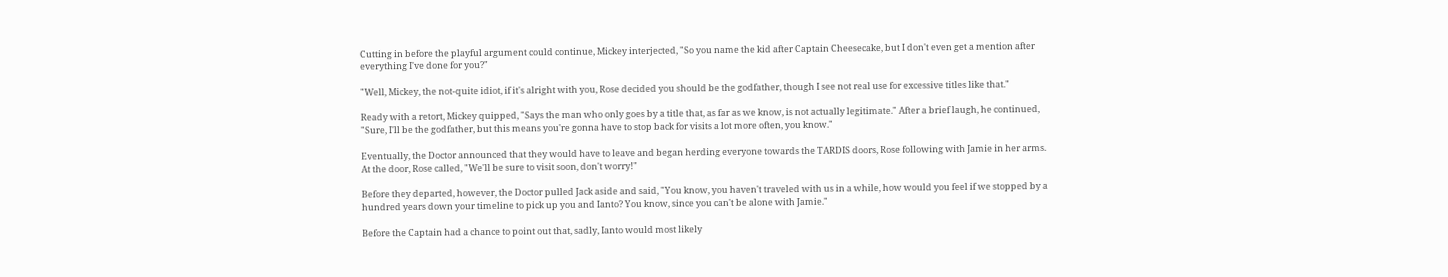Cutting in before the playful argument could continue, Mickey interjected, "So you name the kid after Captain Cheesecake, but I don't even get a mention after everything I've done for you?"

"Well, Mickey, the not-quite idiot, if it's alright with you, Rose decided you should be the godfather, though I see not real use for excessive titles like that."

Ready with a retort, Mickey quipped, "Says the man who only goes by a title that, as far as we know, is not actually legitimate." After a brief laugh, he continued, "Sure, I'll be the godfather, but this means you're gonna have to stop back for visits a lot more often, you know."

Eventually, the Doctor announced that they would have to leave and began herding everyone towards the TARDIS doors, Rose following with Jamie in her arms. At the door, Rose called, "We'll be sure to visit soon, don't worry!"

Before they departed, however, the Doctor pulled Jack aside and said, "You know, you haven't traveled with us in a while, how would you feel if we stopped by a hundred years down your timeline to pick up you and Ianto? You know, since you can't be alone with Jamie."

Before the Captain had a chance to point out that, sadly, Ianto would most likely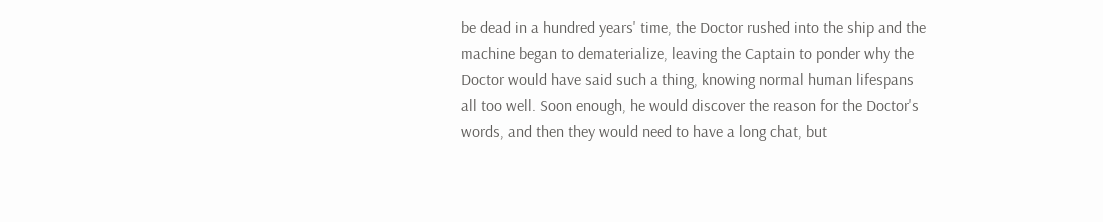be dead in a hundred years' time, the Doctor rushed into the ship and the machine began to dematerialize, leaving the Captain to ponder why the Doctor would have said such a thing, knowing normal human lifespans all too well. Soon enough, he would discover the reason for the Doctor's words, and then they would need to have a long chat, but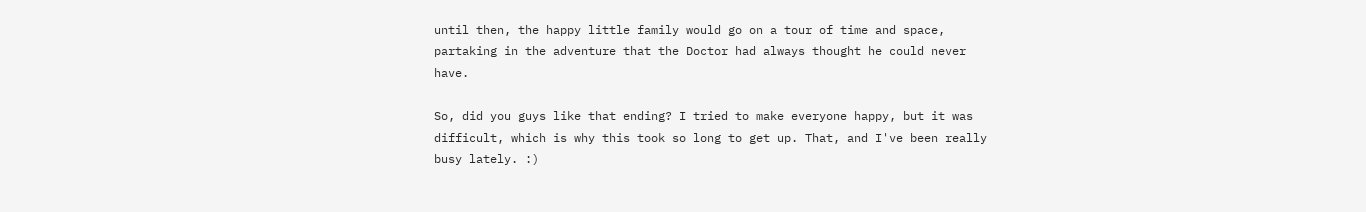until then, the happy little family would go on a tour of time and space, partaking in the adventure that the Doctor had always thought he could never have.

So, did you guys like that ending? I tried to make everyone happy, but it was difficult, which is why this took so long to get up. That, and I've been really busy lately. :)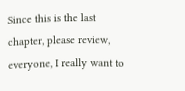Since this is the last chapter, please review, everyone, I really want to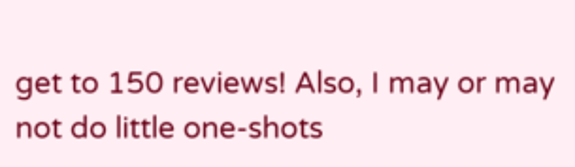get to 150 reviews! Also, I may or may not do little one-shots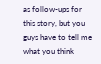as follow-ups for this story, but you guys have to tell me what you think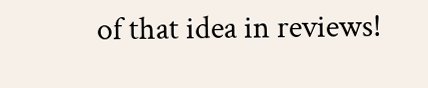of that idea in reviews!